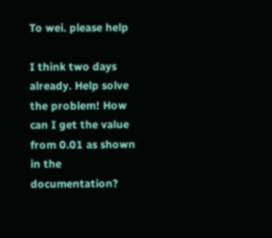To wei. please help

I think two days already. Help solve the problem! How can I get the value from 0.01 as shown in the documentation?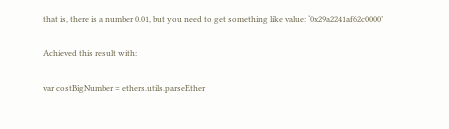that is, there is a number 0.01, but you need to get something like value: ‘0x29a2241af62c0000’

Achieved this result with:

var costBigNumber = ethers.utils.parseEther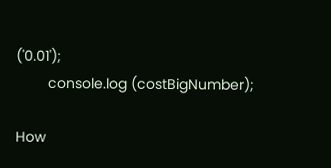('0.01');
        console.log (costBigNumber);

How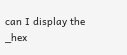can I display the _hex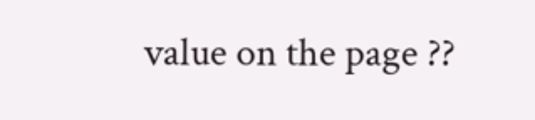value on the page ??